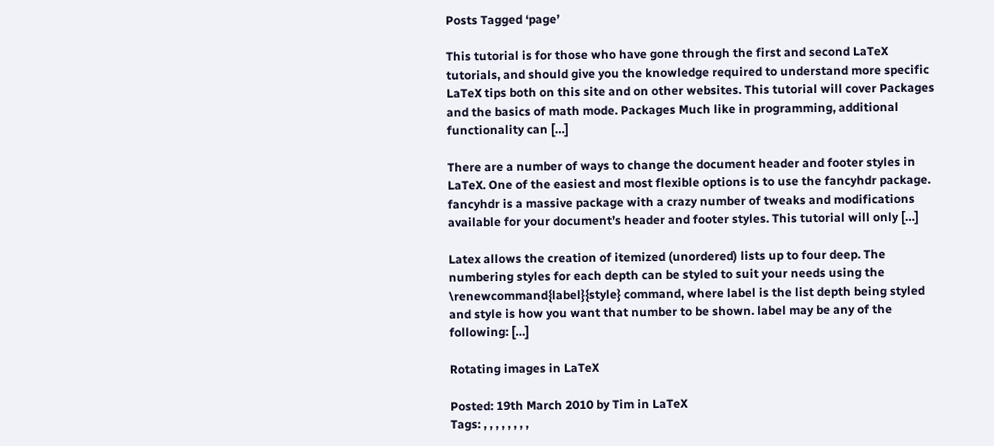Posts Tagged ‘page’

This tutorial is for those who have gone through the first and second LaTeX tutorials, and should give you the knowledge required to understand more specific LaTeX tips both on this site and on other websites. This tutorial will cover Packages and the basics of math mode. Packages Much like in programming, additional functionality can […]

There are a number of ways to change the document header and footer styles in LaTeX. One of the easiest and most flexible options is to use the fancyhdr package. fancyhdr is a massive package with a crazy number of tweaks and modifications available for your document’s header and footer styles. This tutorial will only […]

Latex allows the creation of itemized (unordered) lists up to four deep. The numbering styles for each depth can be styled to suit your needs using the \renewcommand{label}{style} command, where label is the list depth being styled and style is how you want that number to be shown. label may be any of the following: […]

Rotating images in LaTeX

Posted: 19th March 2010 by Tim in LaTeX
Tags: , , , , , , , ,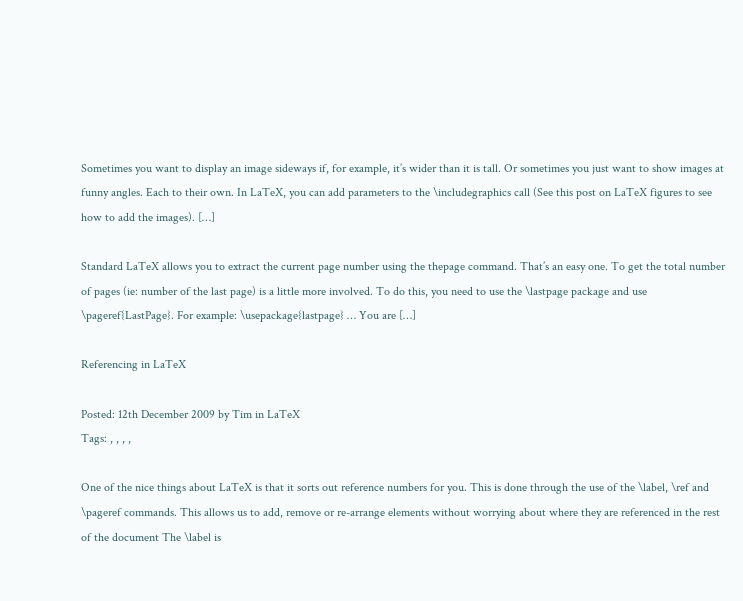Sometimes you want to display an image sideways if, for example, it’s wider than it is tall. Or sometimes you just want to show images at funny angles. Each to their own. In LaTeX, you can add parameters to the \includegraphics call (See this post on LaTeX figures to see how to add the images). […]

Standard LaTeX allows you to extract the current page number using the thepage command. That’s an easy one. To get the total number of pages (ie: number of the last page) is a little more involved. To do this, you need to use the \lastpage package and use \pageref{LastPage}. For example: \usepackage{lastpage} … You are […]

Referencing in LaTeX

Posted: 12th December 2009 by Tim in LaTeX
Tags: , , , ,

One of the nice things about LaTeX is that it sorts out reference numbers for you. This is done through the use of the \label, \ref and \pageref commands. This allows us to add, remove or re-arrange elements without worrying about where they are referenced in the rest of the document The \label is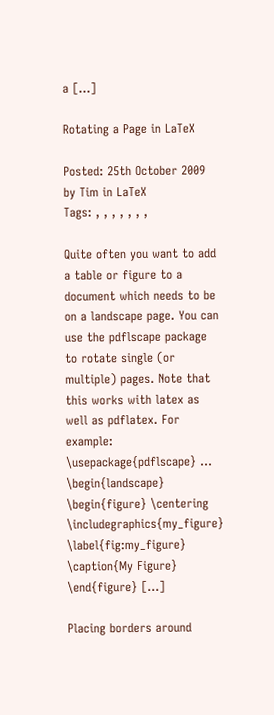a […]

Rotating a Page in LaTeX

Posted: 25th October 2009 by Tim in LaTeX
Tags: , , , , , , ,

Quite often you want to add a table or figure to a document which needs to be on a landscape page. You can use the pdflscape package to rotate single (or multiple) pages. Note that this works with latex as well as pdflatex. For example: \usepackage{pdflscape} … \begin{landscape} \begin{figure} \centering \includegraphics{my_figure} \label{fig:my_figure} \caption{My Figure} \end{figure} […]

Placing borders around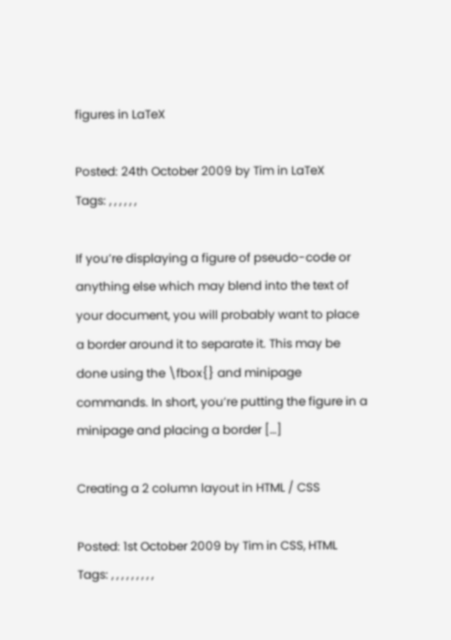figures in LaTeX

Posted: 24th October 2009 by Tim in LaTeX
Tags: , , , , , ,

If you’re displaying a figure of pseudo-code or anything else which may blend into the text of your document, you will probably want to place a border around it to separate it. This may be done using the \fbox{} and minipage commands. In short, you’re putting the figure in a minipage and placing a border […]

Creating a 2 column layout in HTML / CSS

Posted: 1st October 2009 by Tim in CSS, HTML
Tags: , , , , , , , , ,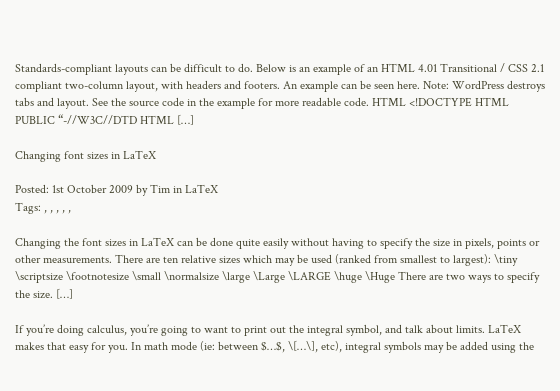Standards-compliant layouts can be difficult to do. Below is an example of an HTML 4.01 Transitional / CSS 2.1 compliant two-column layout, with headers and footers. An example can be seen here. Note: WordPress destroys tabs and layout. See the source code in the example for more readable code. HTML <!DOCTYPE HTML PUBLIC “-//W3C//DTD HTML […]

Changing font sizes in LaTeX

Posted: 1st October 2009 by Tim in LaTeX
Tags: , , , , ,

Changing the font sizes in LaTeX can be done quite easily without having to specify the size in pixels, points or other measurements. There are ten relative sizes which may be used (ranked from smallest to largest): \tiny \scriptsize \footnotesize \small \normalsize \large \Large \LARGE \huge \Huge There are two ways to specify the size. […]

If you’re doing calculus, you’re going to want to print out the integral symbol, and talk about limits. LaTeX makes that easy for you. In math mode (ie: between $…$, \[…\], etc), integral symbols may be added using the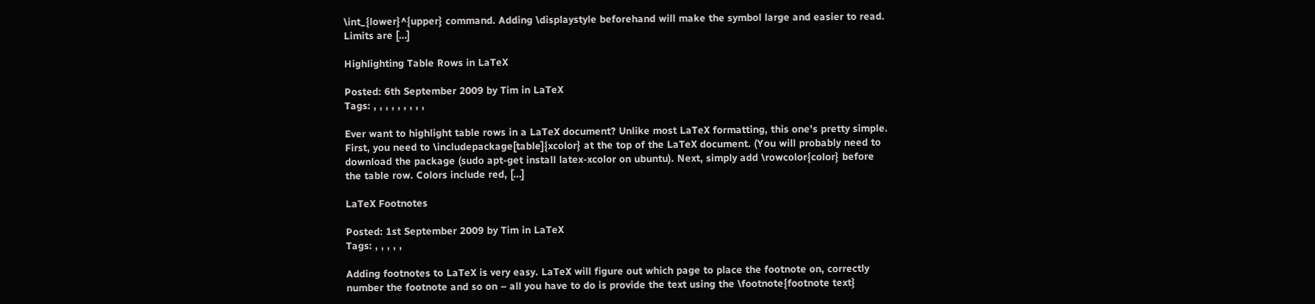\int_{lower}^{upper} command. Adding \displaystyle beforehand will make the symbol large and easier to read. Limits are […]

Highlighting Table Rows in LaTeX

Posted: 6th September 2009 by Tim in LaTeX
Tags: , , , , , , , , ,

Ever want to highlight table rows in a LaTeX document? Unlike most LaTeX formatting, this one’s pretty simple. First, you need to \includepackage[table]{xcolor} at the top of the LaTeX document. (You will probably need to download the package (sudo apt-get install latex-xcolor on ubuntu). Next, simply add \rowcolor{color} before the table row. Colors include red, […]

LaTeX Footnotes

Posted: 1st September 2009 by Tim in LaTeX
Tags: , , , , ,

Adding footnotes to LaTeX is very easy. LaTeX will figure out which page to place the footnote on, correctly number the footnote and so on – all you have to do is provide the text using the \footnote{footnote text}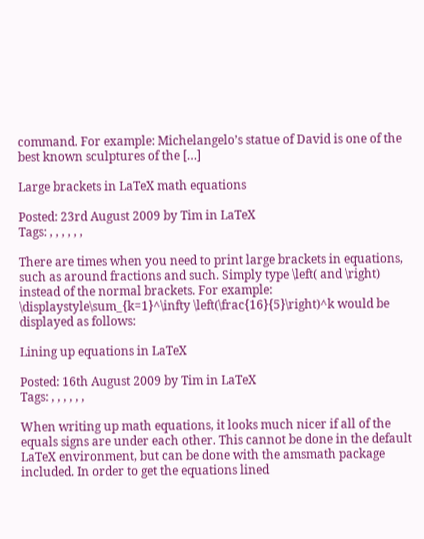command. For example: Michelangelo’s statue of David is one of the best known sculptures of the […]

Large brackets in LaTeX math equations

Posted: 23rd August 2009 by Tim in LaTeX
Tags: , , , , , ,

There are times when you need to print large brackets in equations, such as around fractions and such. Simply type \left( and \right) instead of the normal brackets. For example: \displaystyle\sum_{k=1}^\infty \left(\frac{16}{5}\right)^k would be displayed as follows:

Lining up equations in LaTeX

Posted: 16th August 2009 by Tim in LaTeX
Tags: , , , , , ,

When writing up math equations, it looks much nicer if all of the equals signs are under each other. This cannot be done in the default LaTeX environment, but can be done with the amsmath package included. In order to get the equations lined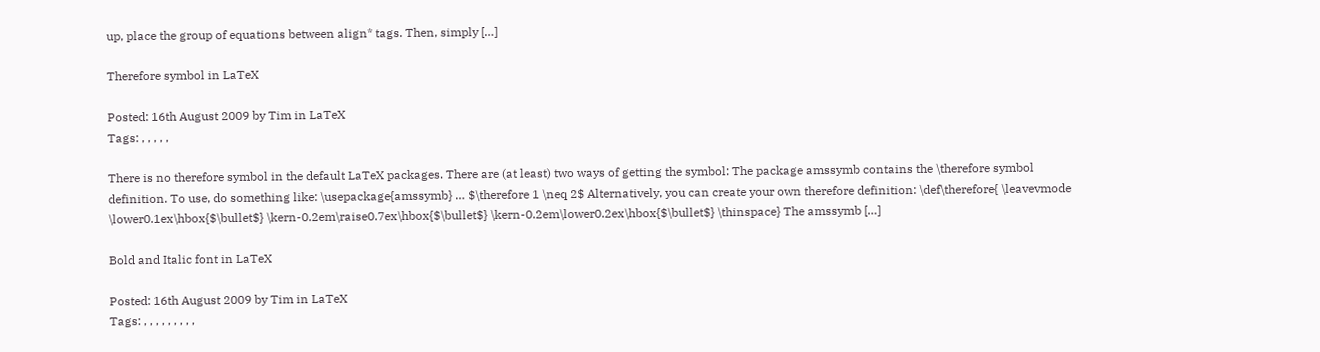up, place the group of equations between align* tags. Then, simply […]

Therefore symbol in LaTeX

Posted: 16th August 2009 by Tim in LaTeX
Tags: , , , , ,

There is no therefore symbol in the default LaTeX packages. There are (at least) two ways of getting the symbol: The package amssymb contains the \therefore symbol definition. To use, do something like: \usepackage{amssymb} … $\therefore 1 \neq 2$ Alternatively, you can create your own therefore definition: \def\therefore{ \leavevmode \lower0.1ex\hbox{$\bullet$} \kern-0.2em\raise0.7ex\hbox{$\bullet$} \kern-0.2em\lower0.2ex\hbox{$\bullet$} \thinspace} The amssymb […]

Bold and Italic font in LaTeX

Posted: 16th August 2009 by Tim in LaTeX
Tags: , , , , , , , , ,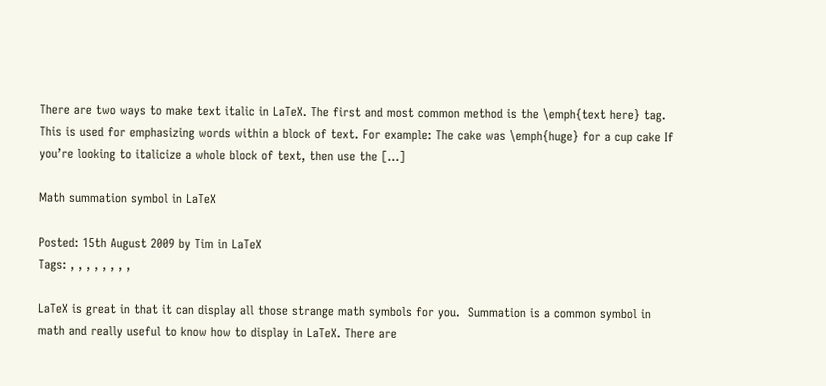There are two ways to make text italic in LaTeX. The first and most common method is the \emph{text here} tag. This is used for emphasizing words within a block of text. For example: The cake was \emph{huge} for a cup cake If you’re looking to italicize a whole block of text, then use the […]

Math summation symbol in LaTeX

Posted: 15th August 2009 by Tim in LaTeX
Tags: , , , , , , , ,

LaTeX is great in that it can display all those strange math symbols for you.  Summation is a common symbol in math and really useful to know how to display in LaTeX. There are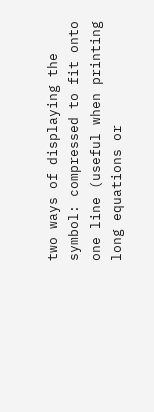two ways of displaying the symbol: compressed to fit onto one line (useful when printing long equations or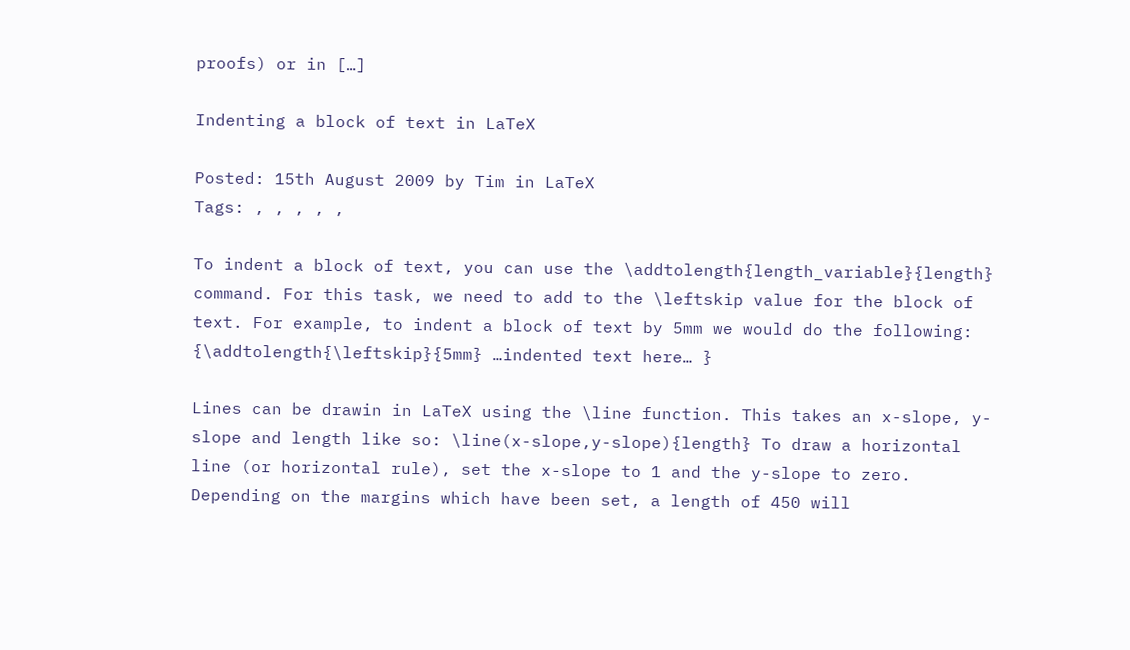proofs) or in […]

Indenting a block of text in LaTeX

Posted: 15th August 2009 by Tim in LaTeX
Tags: , , , , ,

To indent a block of text, you can use the \addtolength{length_variable}{length} command. For this task, we need to add to the \leftskip value for the block of text. For example, to indent a block of text by 5mm we would do the following: {\addtolength{\leftskip}{5mm} …indented text here… }

Lines can be drawin in LaTeX using the \line function. This takes an x-slope, y-slope and length like so: \line(x-slope,y-slope){length} To draw a horizontal line (or horizontal rule), set the x-slope to 1 and the y-slope to zero. Depending on the margins which have been set, a length of 450 will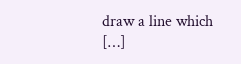draw a line which […]